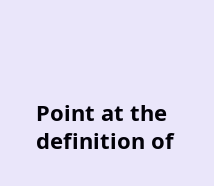Point at the definition of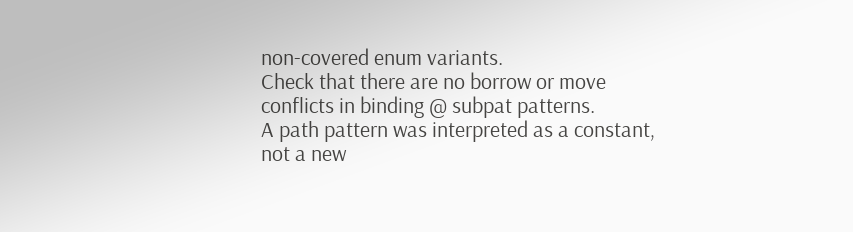non-covered enum variants.
Check that there are no borrow or move conflicts in binding @ subpat patterns.
A path pattern was interpreted as a constant, not a new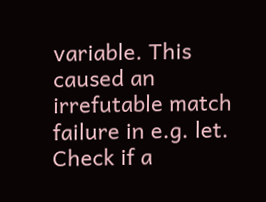variable. This caused an irrefutable match failure in e.g. let.
Check if a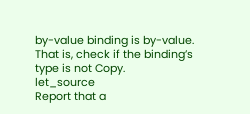by-value binding is by-value. That is, check if the binding’s type is not Copy.
let_source
Report that a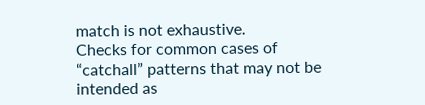match is not exhaustive.
Checks for common cases of “catchall” patterns that may not be intended as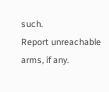such.
Report unreachable arms, if any.